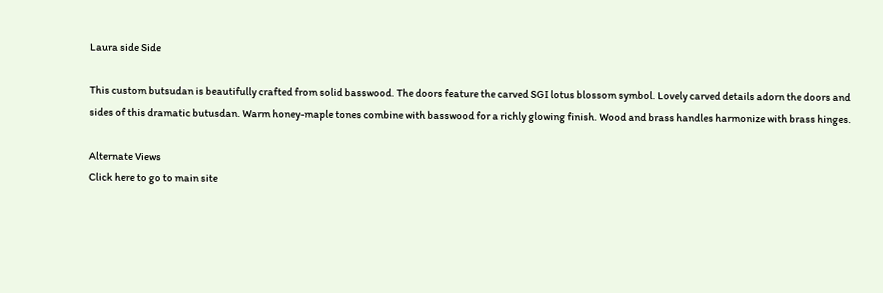Laura side Side

This custom butsudan is beautifully crafted from solid basswood. The doors feature the carved SGI lotus blossom symbol. Lovely carved details adorn the doors and sides of this dramatic butusdan. Warm honey-maple tones combine with basswood for a richly glowing finish. Wood and brass handles harmonize with brass hinges.

Alternate Views
Click here to go to main site